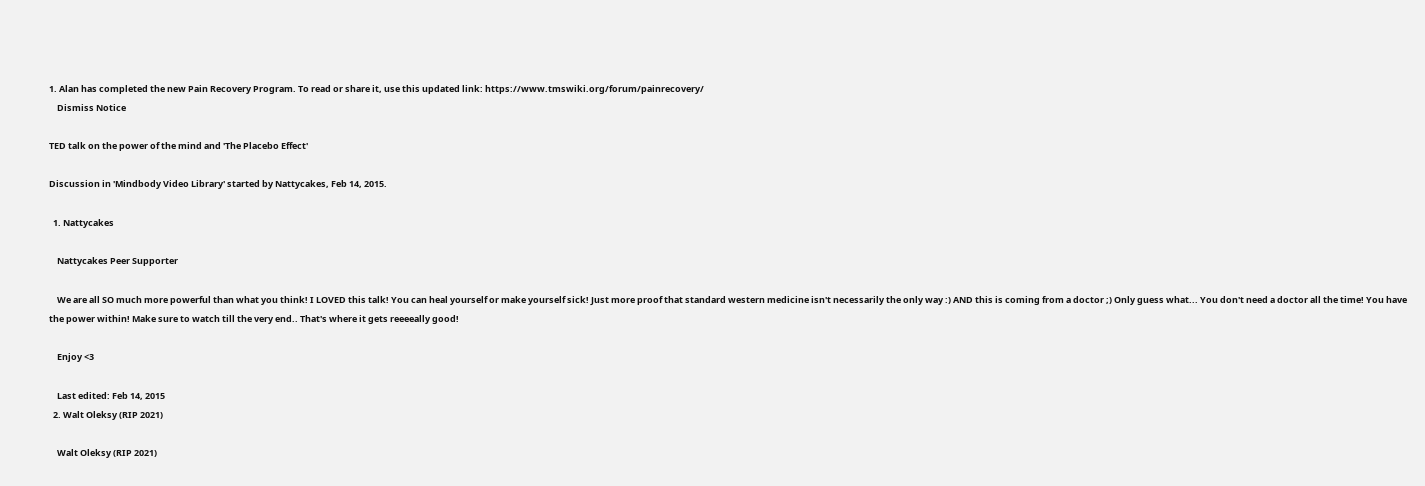1. Alan has completed the new Pain Recovery Program. To read or share it, use this updated link: https://www.tmswiki.org/forum/painrecovery/
    Dismiss Notice

TED talk on the power of the mind and 'The Placebo Effect'

Discussion in 'Mindbody Video Library' started by Nattycakes, Feb 14, 2015.

  1. Nattycakes

    Nattycakes Peer Supporter

    We are all SO much more powerful than what you think! I LOVED this talk! You can heal yourself or make yourself sick! Just more proof that standard western medicine isn't necessarily the only way :) AND this is coming from a doctor ;) Only guess what... You don't need a doctor all the time! You have the power within! Make sure to watch till the very end.. That's where it gets reeeeally good!

    Enjoy <3

    Last edited: Feb 14, 2015
  2. Walt Oleksy (RIP 2021)

    Walt Oleksy (RIP 2021)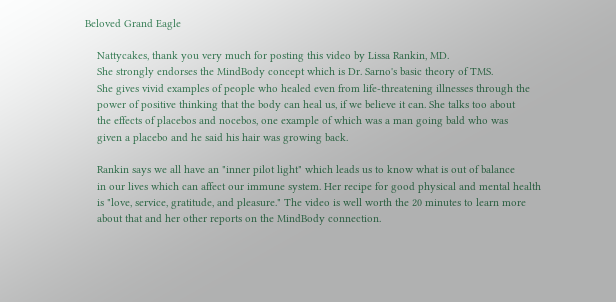Beloved Grand Eagle

    Nattycakes, thank you very much for posting this video by Lissa Rankin, MD.
    She strongly endorses the MindBody concept which is Dr. Sarno's basic theory of TMS.
    She gives vivid examples of people who healed even from life-threatening illnesses through the
    power of positive thinking that the body can heal us, if we believe it can. She talks too about
    the effects of placebos and nocebos, one example of which was a man going bald who was
    given a placebo and he said his hair was growing back.

    Rankin says we all have an "inner pilot light" which leads us to know what is out of balance
    in our lives which can affect our immune system. Her recipe for good physical and mental health
    is "love, service, gratitude, and pleasure." The video is well worth the 20 minutes to learn more
    about that and her other reports on the MindBody connection.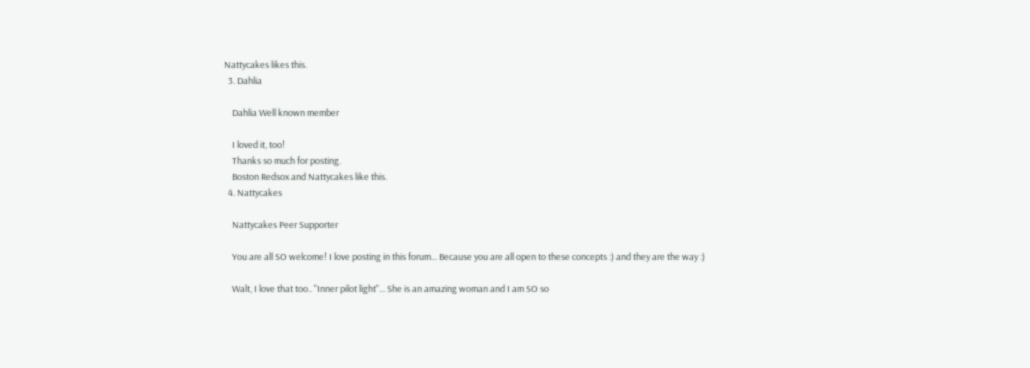Nattycakes likes this.
  3. Dahlia

    Dahlia Well known member

    I loved it, too!
    Thanks so much for posting.
    Boston Redsox and Nattycakes like this.
  4. Nattycakes

    Nattycakes Peer Supporter

    You are all SO welcome! I love posting in this forum... Because you are all open to these concepts :) and they are the way :)

    Walt, I love that too.. "Inner pilot light"... She is an amazing woman and I am SO so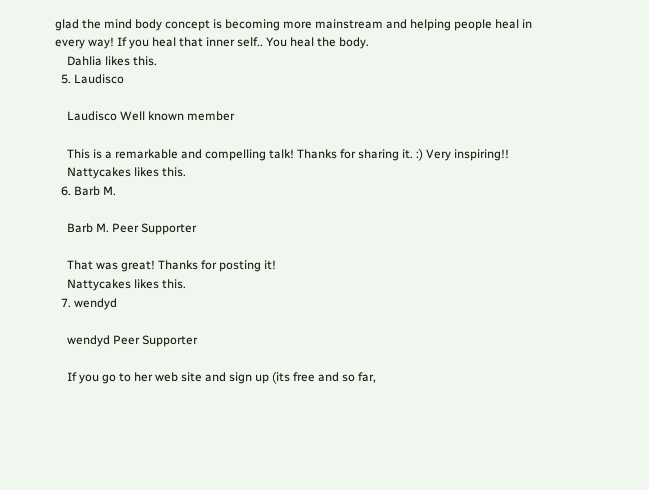glad the mind body concept is becoming more mainstream and helping people heal in every way! If you heal that inner self.. You heal the body.
    Dahlia likes this.
  5. Laudisco

    Laudisco Well known member

    This is a remarkable and compelling talk! Thanks for sharing it. :) Very inspiring!!
    Nattycakes likes this.
  6. Barb M.

    Barb M. Peer Supporter

    That was great! Thanks for posting it!
    Nattycakes likes this.
  7. wendyd

    wendyd Peer Supporter

    If you go to her web site and sign up (its free and so far,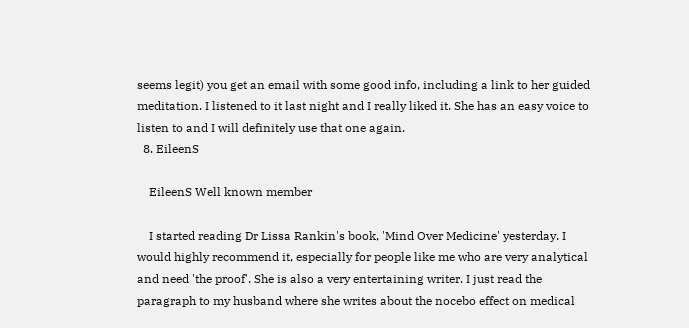seems legit) you get an email with some good info, including a link to her guided meditation. I listened to it last night and I really liked it. She has an easy voice to listen to and I will definitely use that one again.
  8. EileenS

    EileenS Well known member

    I started reading Dr Lissa Rankin's book, 'Mind Over Medicine' yesterday. I would highly recommend it, especially for people like me who are very analytical and need 'the proof'. She is also a very entertaining writer. I just read the paragraph to my husband where she writes about the nocebo effect on medical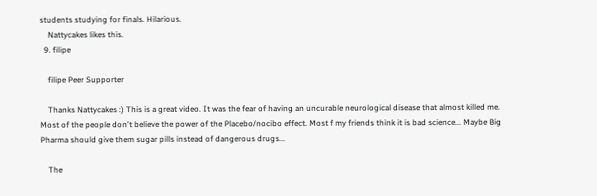students studying for finals. Hilarious.
    Nattycakes likes this.
  9. filipe

    filipe Peer Supporter

    Thanks Nattycakes :) This is a great video. It was the fear of having an uncurable neurological disease that almost killed me. Most of the people don't believe the power of the Placebo/nocibo effect. Most f my friends think it is bad science... Maybe Big Pharma should give them sugar pills instead of dangerous drugs...

    The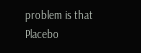problem is that Placebo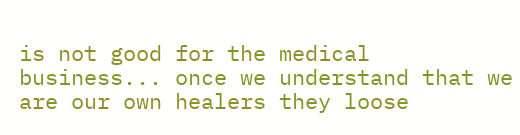is not good for the medical business... once we understand that we are our own healers they loose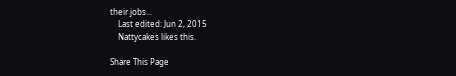their jobs...
    Last edited: Jun 2, 2015
    Nattycakes likes this.

Share This Page